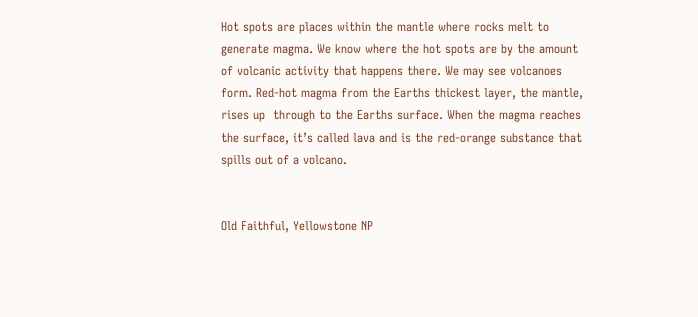Hot spots are places within the mantle where rocks melt to generate magma. We know where the hot spots are by the amount of volcanic activity that happens there. We may see volcanoes form. Red-hot magma from the Earths thickest layer, the mantle, rises up  through to the Earths surface. When the magma reaches the surface, it’s called lava and is the red-orange substance that spills out of a volcano.


Old Faithful, Yellowstone NP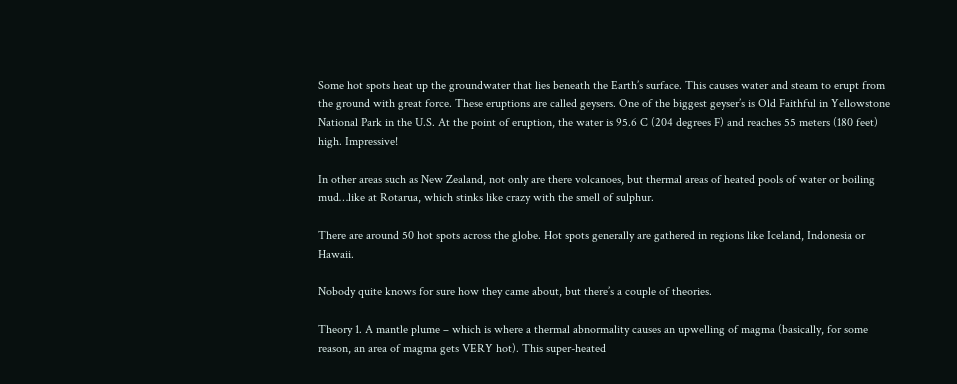Some hot spots heat up the groundwater that lies beneath the Earth’s surface. This causes water and steam to erupt from the ground with great force. These eruptions are called geysers. One of the biggest geyser’s is Old Faithful in Yellowstone National Park in the U.S. At the point of eruption, the water is 95.6 C (204 degrees F) and reaches 55 meters (180 feet) high. Impressive!

In other areas such as New Zealand, not only are there volcanoes, but thermal areas of heated pools of water or boiling mud…like at Rotarua, which stinks like crazy with the smell of sulphur.

There are around 50 hot spots across the globe. Hot spots generally are gathered in regions like Iceland, Indonesia or Hawaii.

Nobody quite knows for sure how they came about, but there’s a couple of theories.

Theory 1. A mantle plume – which is where a thermal abnormality causes an upwelling of magma (basically, for some reason, an area of magma gets VERY hot). This super-heated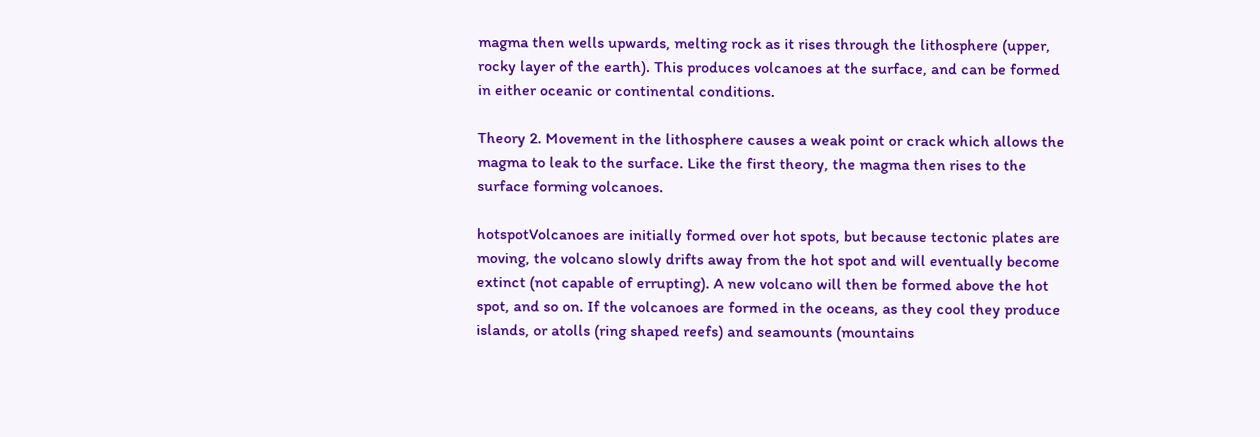magma then wells upwards, melting rock as it rises through the lithosphere (upper, rocky layer of the earth). This produces volcanoes at the surface, and can be formed in either oceanic or continental conditions.

Theory 2. Movement in the lithosphere causes a weak point or crack which allows the magma to leak to the surface. Like the first theory, the magma then rises to the surface forming volcanoes.

hotspotVolcanoes are initially formed over hot spots, but because tectonic plates are moving, the volcano slowly drifts away from the hot spot and will eventually become extinct (not capable of errupting). A new volcano will then be formed above the hot spot, and so on. If the volcanoes are formed in the oceans, as they cool they produce islands, or atolls (ring shaped reefs) and seamounts (mountains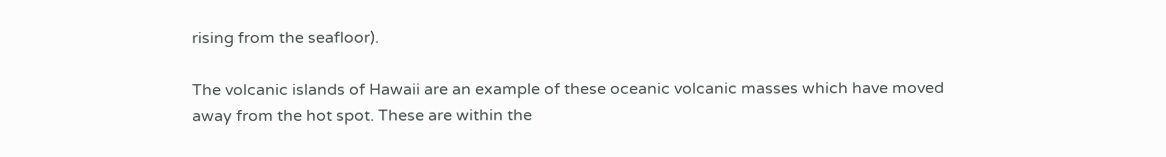rising from the seafloor).

The volcanic islands of Hawaii are an example of these oceanic volcanic masses which have moved away from the hot spot. These are within the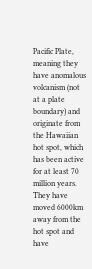Pacific Plate, meaning they have anomalous volcanism (not at a plate boundary) and originate from the Hawaiian hot spot, which has been active for at least 70 million years. They have moved 6000km away from the hot spot and have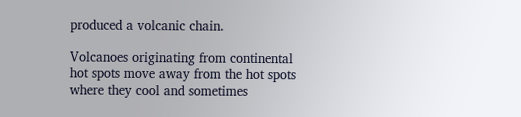produced a volcanic chain.

Volcanoes originating from continental hot spots move away from the hot spots where they cool and sometimes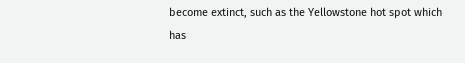become extinct, such as the Yellowstone hot spot which has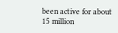been active for about 15 million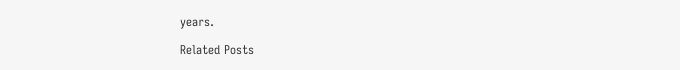years.

Related Posts